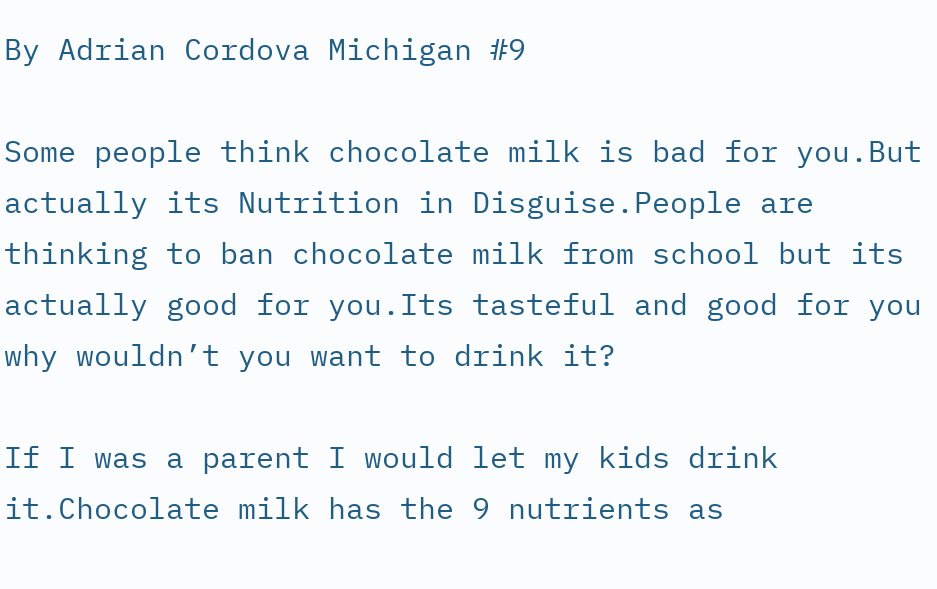By Adrian Cordova Michigan #9

Some people think chocolate milk is bad for you.But actually its Nutrition in Disguise.People are thinking to ban chocolate milk from school but its actually good for you.Its tasteful and good for you why wouldn’t you want to drink it?

If I was a parent I would let my kids drink it.Chocolate milk has the 9 nutrients as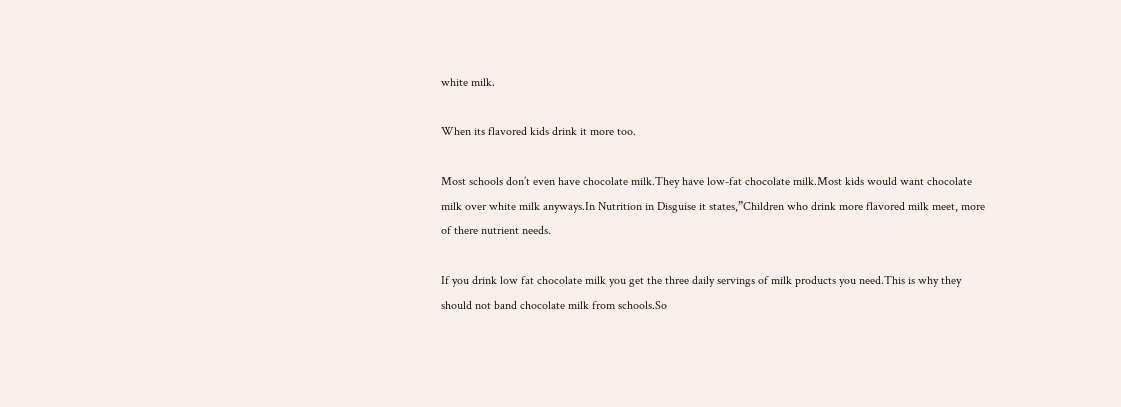white milk.

When its flavored kids drink it more too.

Most schools don’t even have chocolate milk.They have low-fat chocolate milk.Most kids would want chocolate milk over white milk anyways.In Nutrition in Disguise it states,”Children who drink more flavored milk meet, more of there nutrient needs.

If you drink low fat chocolate milk you get the three daily servings of milk products you need.This is why they should not band chocolate milk from schools.So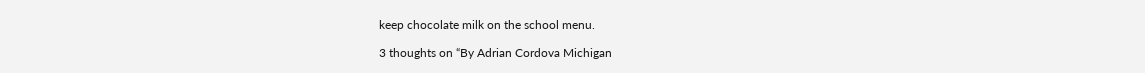keep chocolate milk on the school menu.

3 thoughts on “By Adrian Cordova Michigan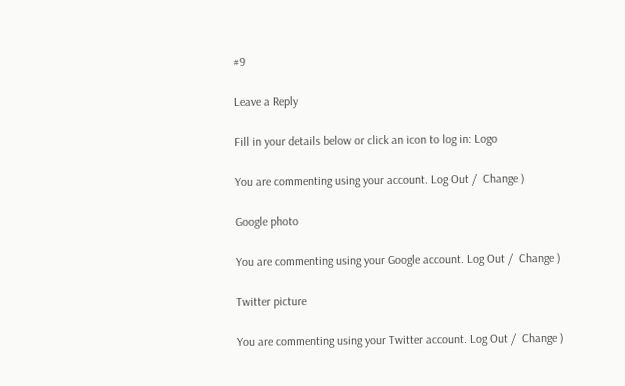#9

Leave a Reply

Fill in your details below or click an icon to log in: Logo

You are commenting using your account. Log Out /  Change )

Google photo

You are commenting using your Google account. Log Out /  Change )

Twitter picture

You are commenting using your Twitter account. Log Out /  Change )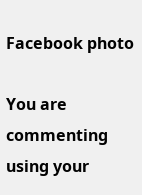Facebook photo

You are commenting using your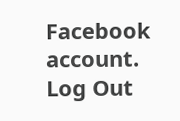Facebook account. Log Out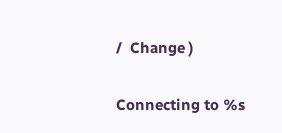/  Change )

Connecting to %s